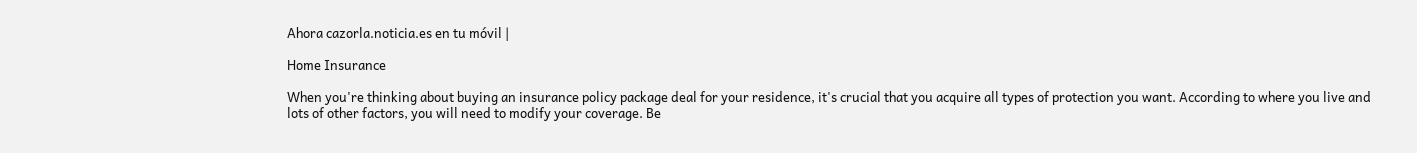Ahora cazorla.noticia.es en tu móvil |

Home Insurance

When you're thinking about buying an insurance policy package deal for your residence, it's crucial that you acquire all types of protection you want. According to where you live and lots of other factors, you will need to modify your coverage. Be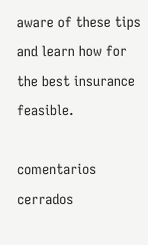aware of these tips and learn how for the best insurance feasible.

comentarios cerrados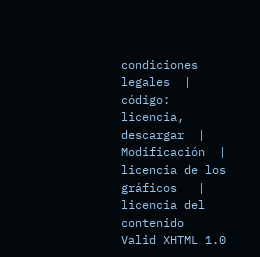condiciones legales  |
código: licencia, descargar  |  Modificación  |  licencia de los gráficos   |  licencia del contenido
Valid XHTML 1.0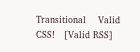Transitional    Valid CSS!   [Valid RSS]